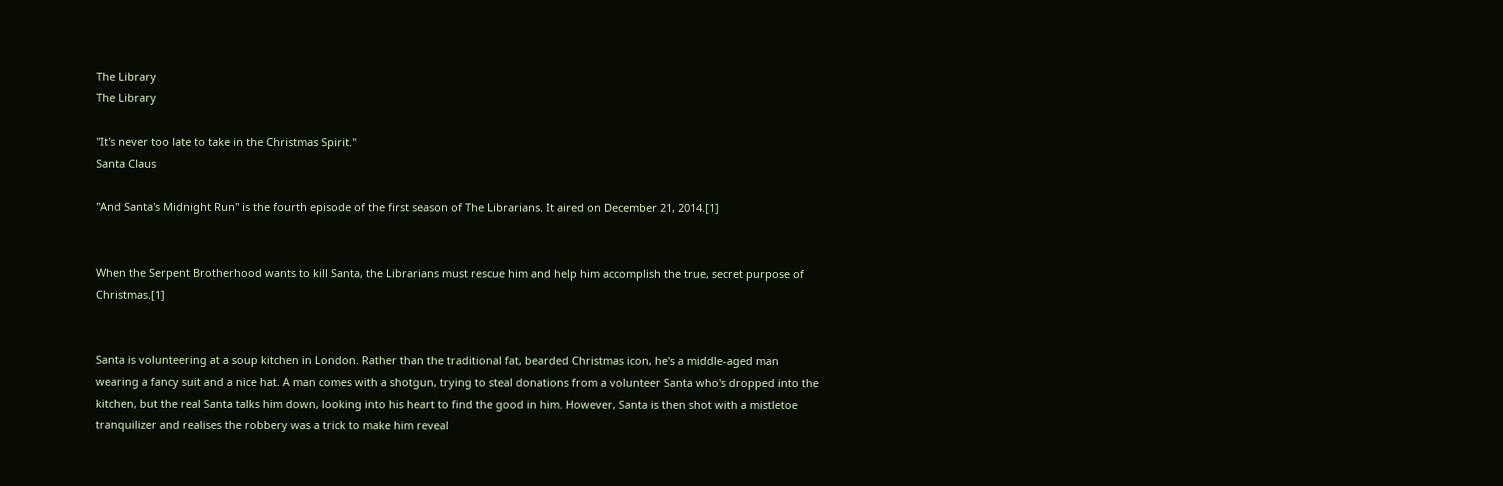The Library
The Library

"It's never too late to take in the Christmas Spirit."
Santa Claus

"And Santa's Midnight Run" is the fourth episode of the first season of The Librarians. It aired on December 21, 2014.[1]


When the Serpent Brotherhood wants to kill Santa, the Librarians must rescue him and help him accomplish the true, secret purpose of Christmas.[1]


Santa is volunteering at a soup kitchen in London. Rather than the traditional fat, bearded Christmas icon, he's a middle-aged man wearing a fancy suit and a nice hat. A man comes with a shotgun, trying to steal donations from a volunteer Santa who's dropped into the kitchen, but the real Santa talks him down, looking into his heart to find the good in him. However, Santa is then shot with a mistletoe tranquilizer and realises the robbery was a trick to make him reveal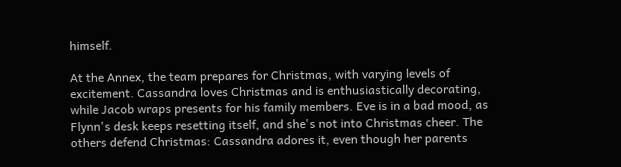himself.

At the Annex, the team prepares for Christmas, with varying levels of excitement. Cassandra loves Christmas and is enthusiastically decorating, while Jacob wraps presents for his family members. Eve is in a bad mood, as Flynn's desk keeps resetting itself, and she's not into Christmas cheer. The others defend Christmas: Cassandra adores it, even though her parents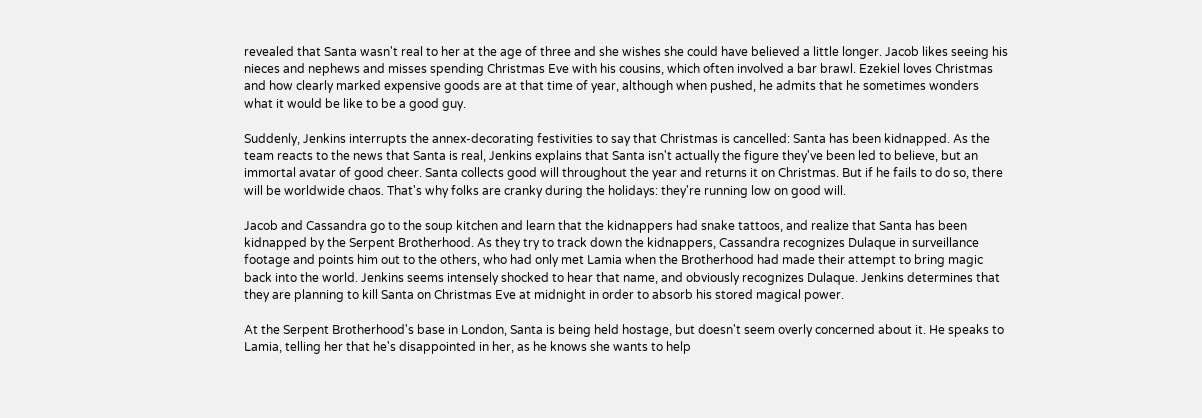revealed that Santa wasn't real to her at the age of three and she wishes she could have believed a little longer. Jacob likes seeing his nieces and nephews and misses spending Christmas Eve with his cousins, which often involved a bar brawl. Ezekiel loves Christmas and how clearly marked expensive goods are at that time of year, although when pushed, he admits that he sometimes wonders what it would be like to be a good guy.

Suddenly, Jenkins interrupts the annex-decorating festivities to say that Christmas is cancelled: Santa has been kidnapped. As the team reacts to the news that Santa is real, Jenkins explains that Santa isn't actually the figure they've been led to believe, but an immortal avatar of good cheer. Santa collects good will throughout the year and returns it on Christmas. But if he fails to do so, there will be worldwide chaos. That's why folks are cranky during the holidays: they're running low on good will.

Jacob and Cassandra go to the soup kitchen and learn that the kidnappers had snake tattoos, and realize that Santa has been kidnapped by the Serpent Brotherhood. As they try to track down the kidnappers, Cassandra recognizes Dulaque in surveillance footage and points him out to the others, who had only met Lamia when the Brotherhood had made their attempt to bring magic back into the world. Jenkins seems intensely shocked to hear that name, and obviously recognizes Dulaque. Jenkins determines that they are planning to kill Santa on Christmas Eve at midnight in order to absorb his stored magical power.

At the Serpent Brotherhood's base in London, Santa is being held hostage, but doesn't seem overly concerned about it. He speaks to Lamia, telling her that he's disappointed in her, as he knows she wants to help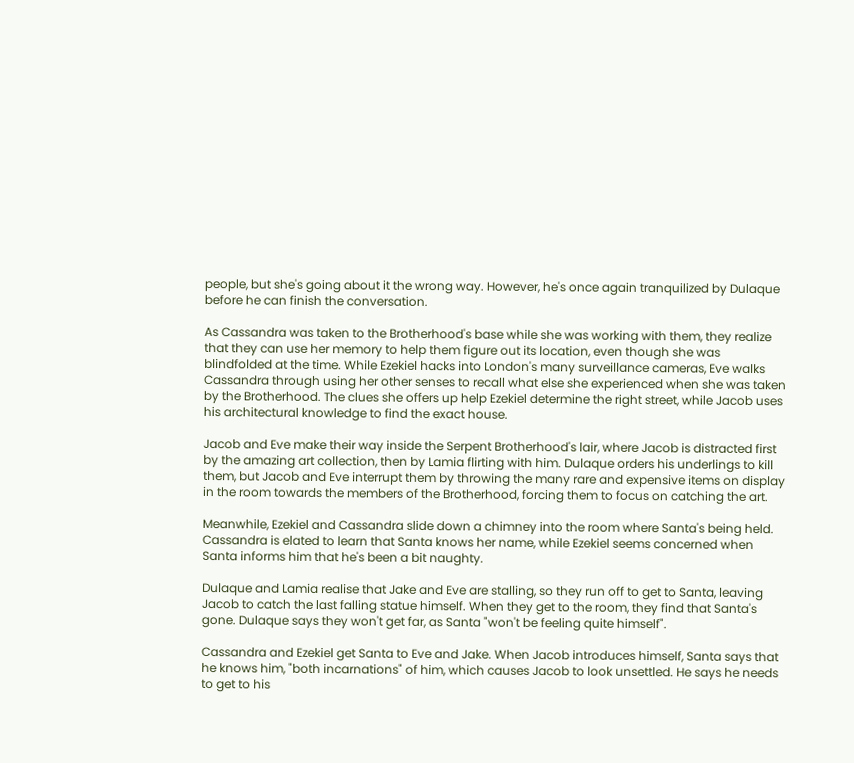people, but she's going about it the wrong way. However, he's once again tranquilized by Dulaque before he can finish the conversation.

As Cassandra was taken to the Brotherhood's base while she was working with them, they realize that they can use her memory to help them figure out its location, even though she was blindfolded at the time. While Ezekiel hacks into London's many surveillance cameras, Eve walks Cassandra through using her other senses to recall what else she experienced when she was taken by the Brotherhood. The clues she offers up help Ezekiel determine the right street, while Jacob uses his architectural knowledge to find the exact house.

Jacob and Eve make their way inside the Serpent Brotherhood's lair, where Jacob is distracted first by the amazing art collection, then by Lamia flirting with him. Dulaque orders his underlings to kill them, but Jacob and Eve interrupt them by throwing the many rare and expensive items on display in the room towards the members of the Brotherhood, forcing them to focus on catching the art.

Meanwhile, Ezekiel and Cassandra slide down a chimney into the room where Santa's being held. Cassandra is elated to learn that Santa knows her name, while Ezekiel seems concerned when Santa informs him that he's been a bit naughty.

Dulaque and Lamia realise that Jake and Eve are stalling, so they run off to get to Santa, leaving Jacob to catch the last falling statue himself. When they get to the room, they find that Santa's gone. Dulaque says they won't get far, as Santa "won't be feeling quite himself".

Cassandra and Ezekiel get Santa to Eve and Jake. When Jacob introduces himself, Santa says that he knows him, "both incarnations" of him, which causes Jacob to look unsettled. He says he needs to get to his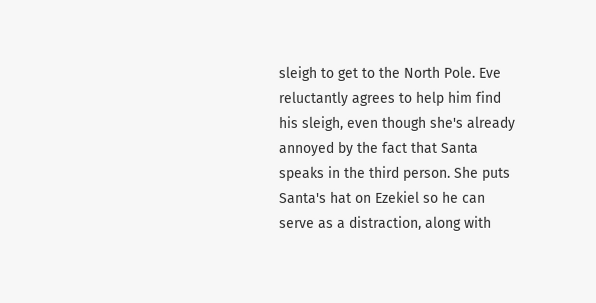sleigh to get to the North Pole. Eve reluctantly agrees to help him find his sleigh, even though she's already annoyed by the fact that Santa speaks in the third person. She puts Santa's hat on Ezekiel so he can serve as a distraction, along with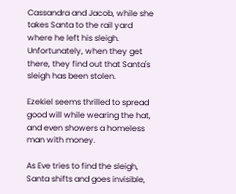Cassandra and Jacob, while she takes Santa to the rail yard where he left his sleigh. Unfortunately, when they get there, they find out that Santa's sleigh has been stolen.

Ezekiel seems thrilled to spread good will while wearing the hat, and even showers a homeless man with money.

As Eve tries to find the sleigh, Santa shifts and goes invisible,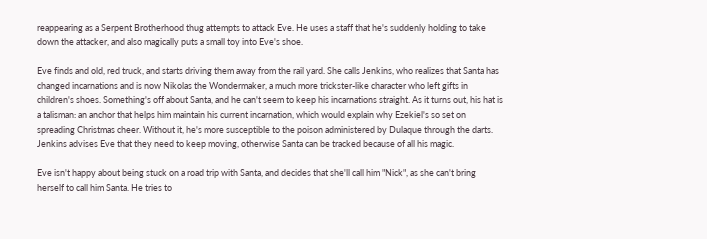reappearing as a Serpent Brotherhood thug attempts to attack Eve. He uses a staff that he's suddenly holding to take down the attacker, and also magically puts a small toy into Eve's shoe.

Eve finds and old, red truck, and starts driving them away from the rail yard. She calls Jenkins, who realizes that Santa has changed incarnations and is now Nikolas the Wondermaker, a much more trickster-like character who left gifts in children's shoes. Something's off about Santa, and he can't seem to keep his incarnations straight. As it turns out, his hat is a talisman: an anchor that helps him maintain his current incarnation, which would explain why Ezekiel's so set on spreading Christmas cheer. Without it, he's more susceptible to the poison administered by Dulaque through the darts. Jenkins advises Eve that they need to keep moving, otherwise Santa can be tracked because of all his magic.

Eve isn't happy about being stuck on a road trip with Santa, and decides that she'll call him "Nick", as she can't bring herself to call him Santa. He tries to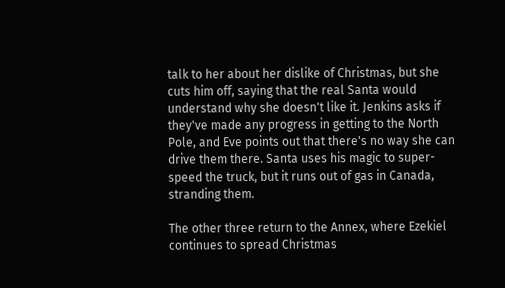talk to her about her dislike of Christmas, but she cuts him off, saying that the real Santa would understand why she doesn't like it. Jenkins asks if they've made any progress in getting to the North Pole, and Eve points out that there's no way she can drive them there. Santa uses his magic to super-speed the truck, but it runs out of gas in Canada, stranding them.

The other three return to the Annex, where Ezekiel continues to spread Christmas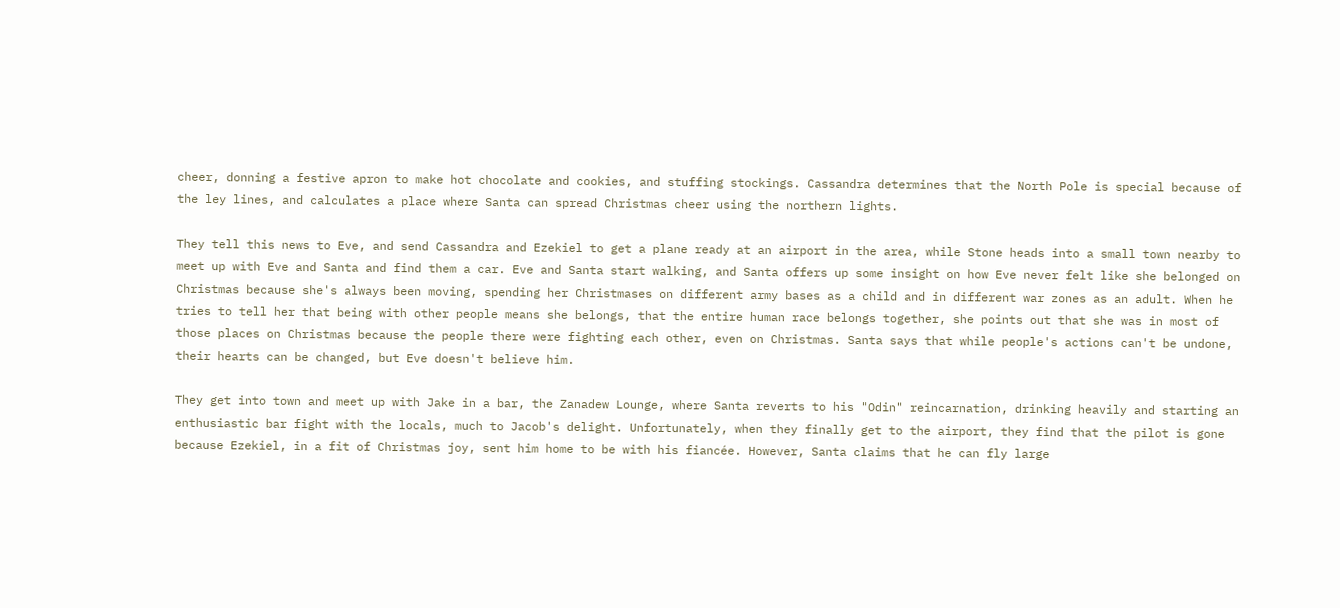cheer, donning a festive apron to make hot chocolate and cookies, and stuffing stockings. Cassandra determines that the North Pole is special because of the ley lines, and calculates a place where Santa can spread Christmas cheer using the northern lights.

They tell this news to Eve, and send Cassandra and Ezekiel to get a plane ready at an airport in the area, while Stone heads into a small town nearby to meet up with Eve and Santa and find them a car. Eve and Santa start walking, and Santa offers up some insight on how Eve never felt like she belonged on Christmas because she's always been moving, spending her Christmases on different army bases as a child and in different war zones as an adult. When he tries to tell her that being with other people means she belongs, that the entire human race belongs together, she points out that she was in most of those places on Christmas because the people there were fighting each other, even on Christmas. Santa says that while people's actions can't be undone, their hearts can be changed, but Eve doesn't believe him.

They get into town and meet up with Jake in a bar, the Zanadew Lounge, where Santa reverts to his "Odin" reincarnation, drinking heavily and starting an enthusiastic bar fight with the locals, much to Jacob's delight. Unfortunately, when they finally get to the airport, they find that the pilot is gone because Ezekiel, in a fit of Christmas joy, sent him home to be with his fiancée. However, Santa claims that he can fly large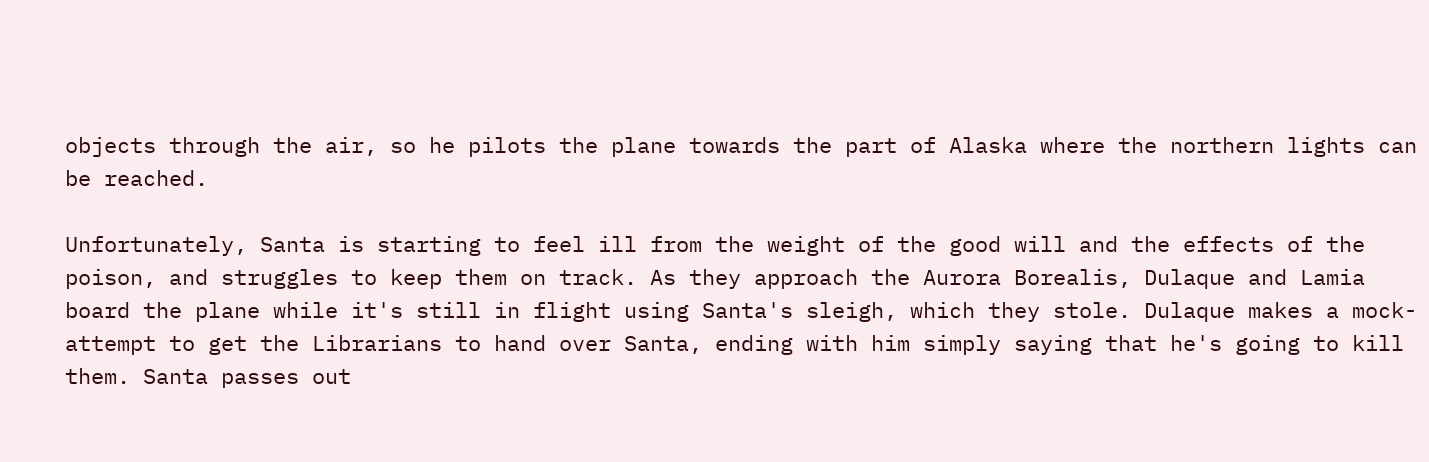objects through the air, so he pilots the plane towards the part of Alaska where the northern lights can be reached.

Unfortunately, Santa is starting to feel ill from the weight of the good will and the effects of the poison, and struggles to keep them on track. As they approach the Aurora Borealis, Dulaque and Lamia board the plane while it's still in flight using Santa's sleigh, which they stole. Dulaque makes a mock-attempt to get the Librarians to hand over Santa, ending with him simply saying that he's going to kill them. Santa passes out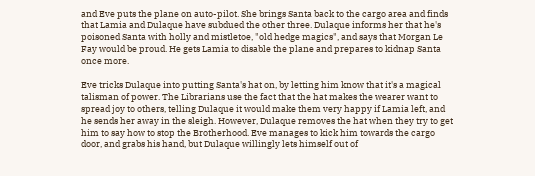and Eve puts the plane on auto-pilot. She brings Santa back to the cargo area and finds that Lamia and Dulaque have subdued the other three. Dulaque informs her that he's poisoned Santa with holly and mistletoe, "old hedge magics", and says that Morgan Le Fay would be proud. He gets Lamia to disable the plane and prepares to kidnap Santa once more.

Eve tricks Dulaque into putting Santa's hat on, by letting him know that it's a magical talisman of power. The Librarians use the fact that the hat makes the wearer want to spread joy to others, telling Dulaque it would make them very happy if Lamia left, and he sends her away in the sleigh. However, Dulaque removes the hat when they try to get him to say how to stop the Brotherhood. Eve manages to kick him towards the cargo door, and grabs his hand, but Dulaque willingly lets himself out of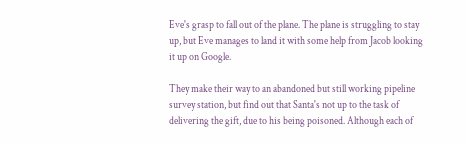Eve's grasp to fall out of the plane. The plane is struggling to stay up, but Eve manages to land it with some help from Jacob looking it up on Google.

They make their way to an abandoned but still working pipeline survey station, but find out that Santa's not up to the task of delivering the gift, due to his being poisoned. Although each of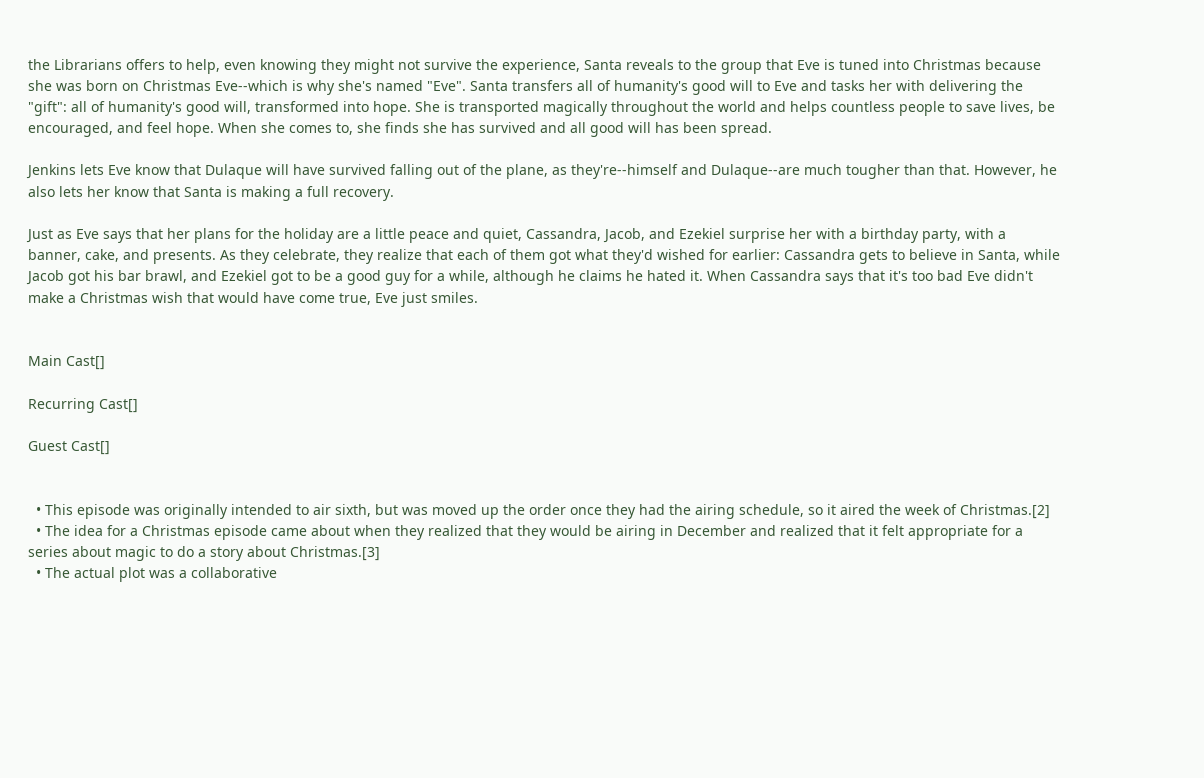the Librarians offers to help, even knowing they might not survive the experience, Santa reveals to the group that Eve is tuned into Christmas because she was born on Christmas Eve--which is why she's named "Eve". Santa transfers all of humanity's good will to Eve and tasks her with delivering the "gift": all of humanity's good will, transformed into hope. She is transported magically throughout the world and helps countless people to save lives, be encouraged, and feel hope. When she comes to, she finds she has survived and all good will has been spread.

Jenkins lets Eve know that Dulaque will have survived falling out of the plane, as they're--himself and Dulaque--are much tougher than that. However, he also lets her know that Santa is making a full recovery.

Just as Eve says that her plans for the holiday are a little peace and quiet, Cassandra, Jacob, and Ezekiel surprise her with a birthday party, with a banner, cake, and presents. As they celebrate, they realize that each of them got what they'd wished for earlier: Cassandra gets to believe in Santa, while Jacob got his bar brawl, and Ezekiel got to be a good guy for a while, although he claims he hated it. When Cassandra says that it's too bad Eve didn't make a Christmas wish that would have come true, Eve just smiles.


Main Cast[]

Recurring Cast[]

Guest Cast[]


  • This episode was originally intended to air sixth, but was moved up the order once they had the airing schedule, so it aired the week of Christmas.[2]
  • The idea for a Christmas episode came about when they realized that they would be airing in December and realized that it felt appropriate for a series about magic to do a story about Christmas.[3]
  • The actual plot was a collaborative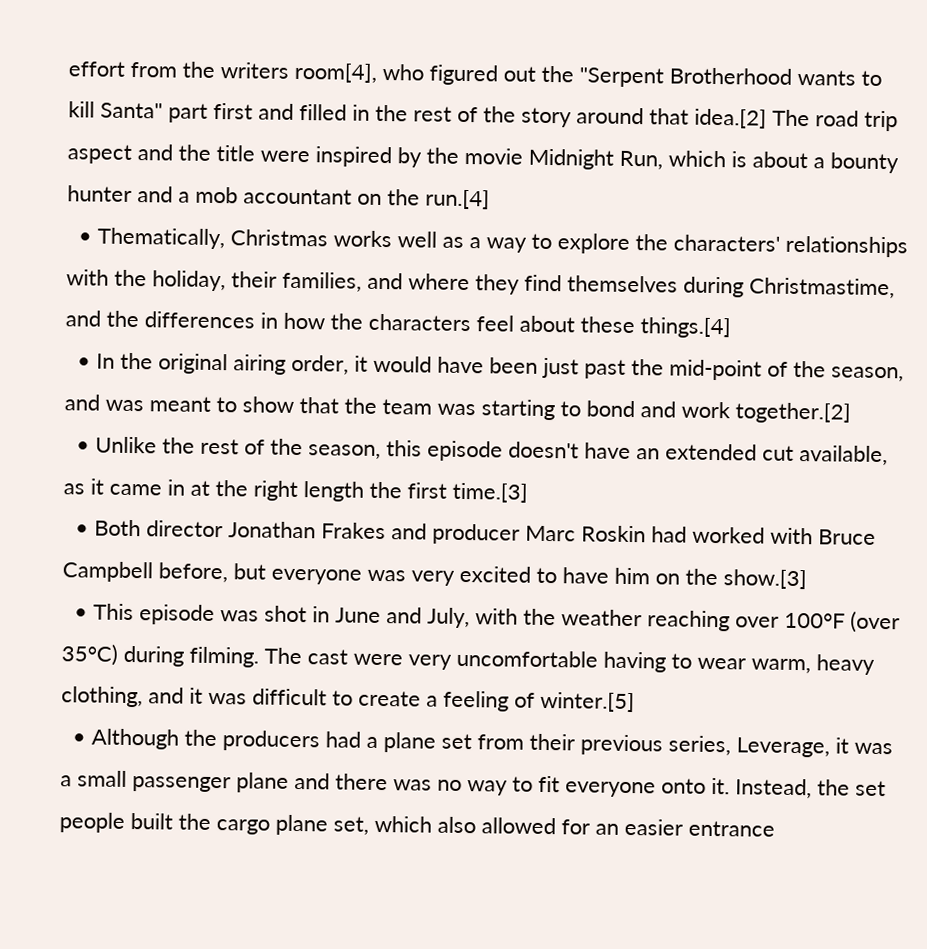effort from the writers room[4], who figured out the "Serpent Brotherhood wants to kill Santa" part first and filled in the rest of the story around that idea.[2] The road trip aspect and the title were inspired by the movie Midnight Run, which is about a bounty hunter and a mob accountant on the run.[4]
  • Thematically, Christmas works well as a way to explore the characters' relationships with the holiday, their families, and where they find themselves during Christmastime, and the differences in how the characters feel about these things.[4]
  • In the original airing order, it would have been just past the mid-point of the season, and was meant to show that the team was starting to bond and work together.[2]
  • Unlike the rest of the season, this episode doesn't have an extended cut available, as it came in at the right length the first time.[3]
  • Both director Jonathan Frakes and producer Marc Roskin had worked with Bruce Campbell before, but everyone was very excited to have him on the show.[3]
  • This episode was shot in June and July, with the weather reaching over 100°F (over 35°C) during filming. The cast were very uncomfortable having to wear warm, heavy clothing, and it was difficult to create a feeling of winter.[5]
  • Although the producers had a plane set from their previous series, Leverage, it was a small passenger plane and there was no way to fit everyone onto it. Instead, the set people built the cargo plane set, which also allowed for an easier entrance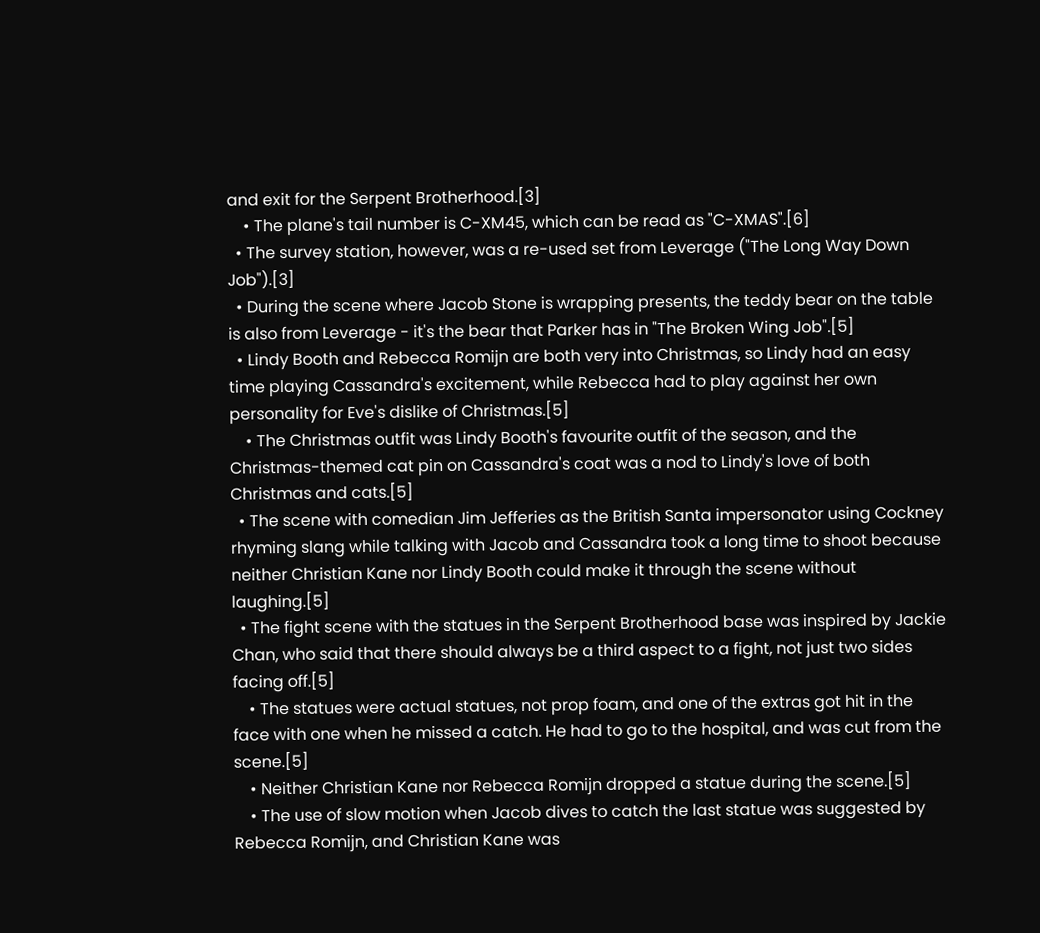and exit for the Serpent Brotherhood.[3]
    • The plane's tail number is C-XM45, which can be read as "C-XMAS".[6]
  • The survey station, however, was a re-used set from Leverage ("The Long Way Down Job").[3]
  • During the scene where Jacob Stone is wrapping presents, the teddy bear on the table is also from Leverage - it's the bear that Parker has in "The Broken Wing Job".[5]
  • Lindy Booth and Rebecca Romijn are both very into Christmas, so Lindy had an easy time playing Cassandra's excitement, while Rebecca had to play against her own personality for Eve's dislike of Christmas.[5]
    • The Christmas outfit was Lindy Booth's favourite outfit of the season, and the Christmas-themed cat pin on Cassandra's coat was a nod to Lindy's love of both Christmas and cats.[5]
  • The scene with comedian Jim Jefferies as the British Santa impersonator using Cockney rhyming slang while talking with Jacob and Cassandra took a long time to shoot because neither Christian Kane nor Lindy Booth could make it through the scene without laughing.[5]
  • The fight scene with the statues in the Serpent Brotherhood base was inspired by Jackie Chan, who said that there should always be a third aspect to a fight, not just two sides facing off.[5]
    • The statues were actual statues, not prop foam, and one of the extras got hit in the face with one when he missed a catch. He had to go to the hospital, and was cut from the scene.[5]
    • Neither Christian Kane nor Rebecca Romijn dropped a statue during the scene.[5]
    • The use of slow motion when Jacob dives to catch the last statue was suggested by Rebecca Romijn, and Christian Kane was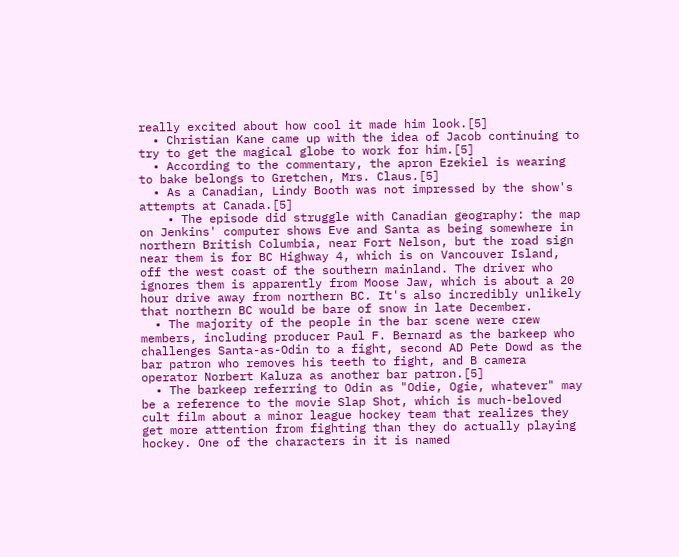really excited about how cool it made him look.[5]
  • Christian Kane came up with the idea of Jacob continuing to try to get the magical globe to work for him.[5]
  • According to the commentary, the apron Ezekiel is wearing to bake belongs to Gretchen, Mrs. Claus.[5]
  • As a Canadian, Lindy Booth was not impressed by the show's attempts at Canada.[5]
    • The episode did struggle with Canadian geography: the map on Jenkins' computer shows Eve and Santa as being somewhere in northern British Columbia, near Fort Nelson, but the road sign near them is for BC Highway 4, which is on Vancouver Island, off the west coast of the southern mainland. The driver who ignores them is apparently from Moose Jaw, which is about a 20 hour drive away from northern BC. It's also incredibly unlikely that northern BC would be bare of snow in late December.
  • The majority of the people in the bar scene were crew members, including producer Paul F. Bernard as the barkeep who challenges Santa-as-Odin to a fight, second AD Pete Dowd as the bar patron who removes his teeth to fight, and B camera operator Norbert Kaluza as another bar patron.[5]
  • The barkeep referring to Odin as "Odie, Ogie, whatever" may be a reference to the movie Slap Shot, which is much-beloved cult film about a minor league hockey team that realizes they get more attention from fighting than they do actually playing hockey. One of the characters in it is named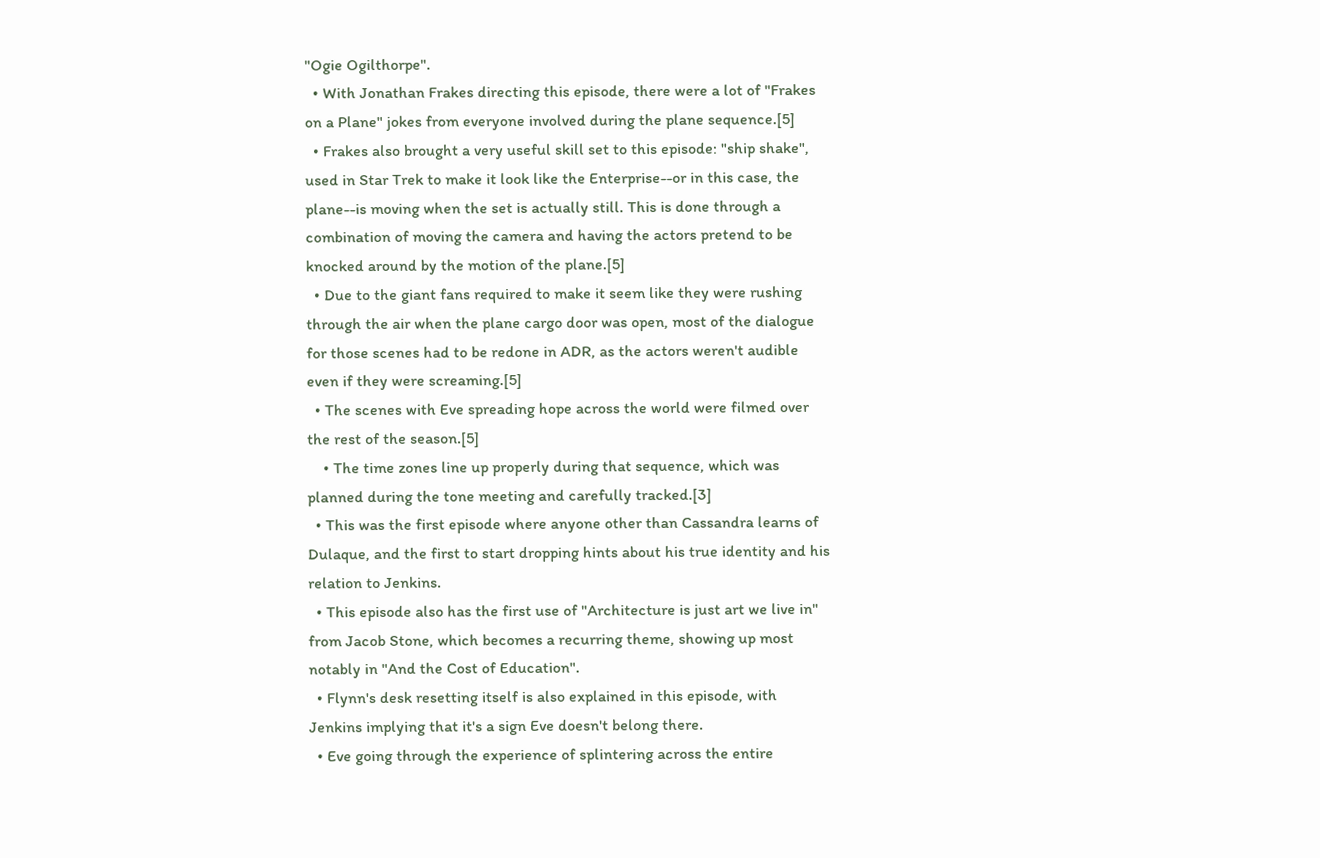"Ogie Ogilthorpe".
  • With Jonathan Frakes directing this episode, there were a lot of "Frakes on a Plane" jokes from everyone involved during the plane sequence.[5]
  • Frakes also brought a very useful skill set to this episode: "ship shake", used in Star Trek to make it look like the Enterprise--or in this case, the plane--is moving when the set is actually still. This is done through a combination of moving the camera and having the actors pretend to be knocked around by the motion of the plane.[5]
  • Due to the giant fans required to make it seem like they were rushing through the air when the plane cargo door was open, most of the dialogue for those scenes had to be redone in ADR, as the actors weren't audible even if they were screaming.[5]
  • The scenes with Eve spreading hope across the world were filmed over the rest of the season.[5]
    • The time zones line up properly during that sequence, which was planned during the tone meeting and carefully tracked.[3]
  • This was the first episode where anyone other than Cassandra learns of Dulaque, and the first to start dropping hints about his true identity and his relation to Jenkins.
  • This episode also has the first use of "Architecture is just art we live in" from Jacob Stone, which becomes a recurring theme, showing up most notably in "And the Cost of Education".
  • Flynn's desk resetting itself is also explained in this episode, with Jenkins implying that it's a sign Eve doesn't belong there.
  • Eve going through the experience of splintering across the entire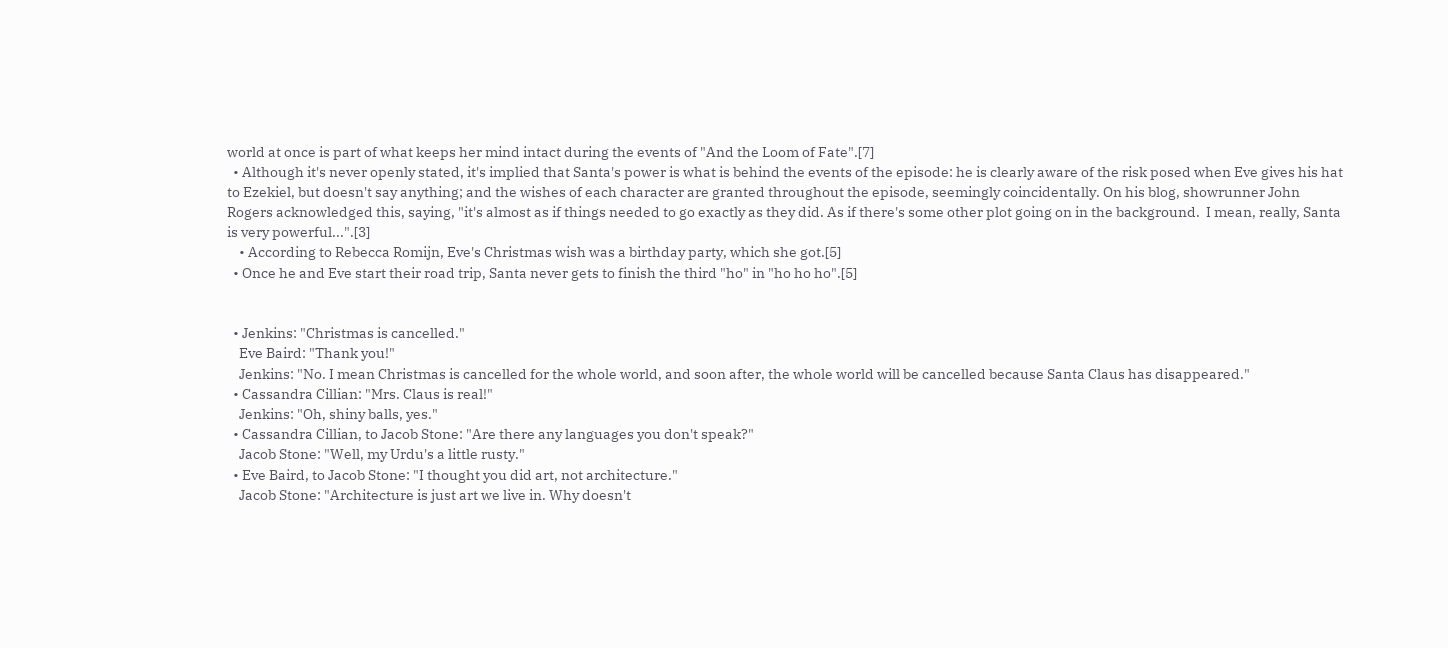world at once is part of what keeps her mind intact during the events of "And the Loom of Fate".[7]
  • Although it's never openly stated, it's implied that Santa's power is what is behind the events of the episode: he is clearly aware of the risk posed when Eve gives his hat to Ezekiel, but doesn't say anything; and the wishes of each character are granted throughout the episode, seemingly coincidentally. On his blog, showrunner John Rogers acknowledged this, saying, "it's almost as if things needed to go exactly as they did. As if there's some other plot going on in the background.  I mean, really, Santa is very powerful...".[3]
    • According to Rebecca Romijn, Eve's Christmas wish was a birthday party, which she got.[5]
  • Once he and Eve start their road trip, Santa never gets to finish the third "ho" in "ho ho ho".[5]


  • Jenkins: "Christmas is cancelled."
    Eve Baird: "Thank you!"
    Jenkins: "No. I mean Christmas is cancelled for the whole world, and soon after, the whole world will be cancelled because Santa Claus has disappeared."
  • Cassandra Cillian: "Mrs. Claus is real!"
    Jenkins: "Oh, shiny balls, yes."
  • Cassandra Cillian, to Jacob Stone: "Are there any languages you don't speak?"
    Jacob Stone: "Well, my Urdu's a little rusty."
  • Eve Baird, to Jacob Stone: "I thought you did art, not architecture."
    Jacob Stone: "Architecture is just art we live in. Why doesn't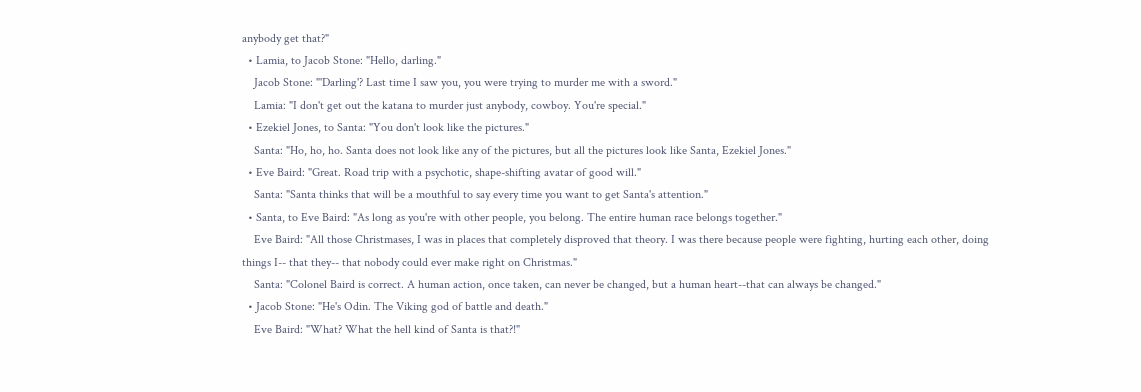anybody get that?"
  • Lamia, to Jacob Stone: "Hello, darling."
    Jacob Stone: "'Darling'? Last time I saw you, you were trying to murder me with a sword."
    Lamia: "I don't get out the katana to murder just anybody, cowboy. You're special."
  • Ezekiel Jones, to Santa: "You don't look like the pictures."
    Santa: "Ho, ho, ho. Santa does not look like any of the pictures, but all the pictures look like Santa, Ezekiel Jones."
  • Eve Baird: "Great. Road trip with a psychotic, shape-shifting avatar of good will."
    Santa: "Santa thinks that will be a mouthful to say every time you want to get Santa's attention."
  • Santa, to Eve Baird: "As long as you're with other people, you belong. The entire human race belongs together."
    Eve Baird: "All those Christmases, I was in places that completely disproved that theory. I was there because people were fighting, hurting each other, doing things I-- that they-- that nobody could ever make right on Christmas."
    Santa: "Colonel Baird is correct. A human action, once taken, can never be changed, but a human heart--that can always be changed."
  • Jacob Stone: "He's Odin. The Viking god of battle and death."
    Eve Baird: "What? What the hell kind of Santa is that?!"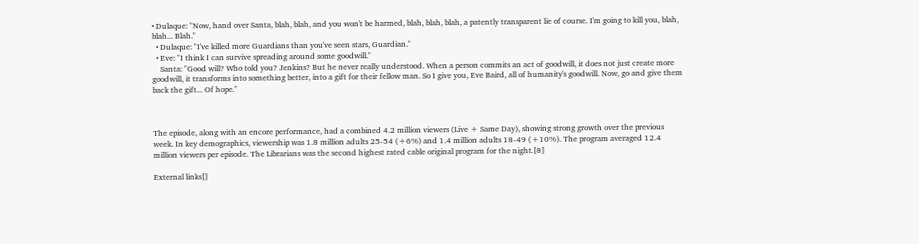• Dulaque: "Now, hand over Santa, blah, blah, and you won't be harmed, blah, blah, blah, a patently transparent lie of course. I'm going to kill you, blah, blah... Blah."
  • Dulaque: "I've killed more Guardians than you've seen stars, Guardian."
  • Eve: "I think I can survive spreading around some goodwill."
    Santa: "Good will? Who told you? Jenkins? But he never really understood. When a person commits an act of goodwill, it does not just create more goodwill, it transforms into something better, into a gift for their fellow man. So I give you, Eve Baird, all of humanity's goodwill. Now, go and give them back the gift... Of hope."



The episode, along with an encore performance, had a combined 4.2 million viewers (Live + Same Day), showing strong growth over the previous week. In key demographics, viewership was 1.8 million adults 25-54 (+6%) and 1.4 million adults 18-49 (+10%). The program averaged 12.4 million viewers per episode. The Librarians was the second highest rated cable original program for the night.[8]

External links[]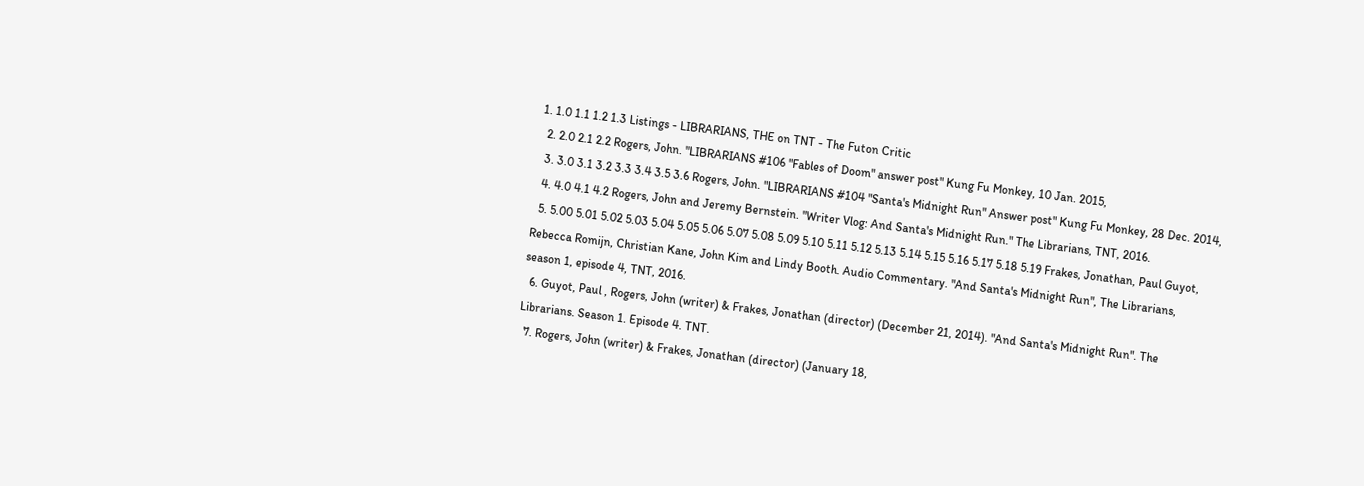1. 1.0 1.1 1.2 1.3 Listings - LIBRARIANS, THE on TNT - The Futon Critic
  2. 2.0 2.1 2.2 Rogers, John. "LIBRARIANS #106 "Fables of Doom" answer post" Kung Fu Monkey, 10 Jan. 2015,
  3. 3.0 3.1 3.2 3.3 3.4 3.5 3.6 Rogers, John. "LIBRARIANS #104 "Santa's Midnight Run" Answer post" Kung Fu Monkey, 28 Dec. 2014,
  4. 4.0 4.1 4.2 Rogers, John and Jeremy Bernstein. "Writer Vlog: And Santa's Midnight Run." The Librarians, TNT, 2016.
  5. 5.00 5.01 5.02 5.03 5.04 5.05 5.06 5.07 5.08 5.09 5.10 5.11 5.12 5.13 5.14 5.15 5.16 5.17 5.18 5.19 Frakes, Jonathan, Paul Guyot, Rebecca Romijn, Christian Kane, John Kim and Lindy Booth. Audio Commentary. "And Santa's Midnight Run", The Librarians, season 1, episode 4, TNT, 2016.
  6. Guyot, Paul , Rogers, John (writer) & Frakes, Jonathan (director) (December 21, 2014). "And Santa's Midnight Run". The Librarians. Season 1. Episode 4. TNT.
  7. Rogers, John (writer) & Frakes, Jonathan (director) (January 18,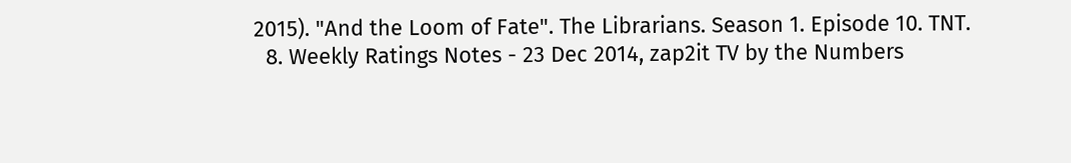2015). "And the Loom of Fate". The Librarians. Season 1. Episode 10. TNT.
  8. Weekly Ratings Notes - 23 Dec 2014, zap2it TV by the Numbers